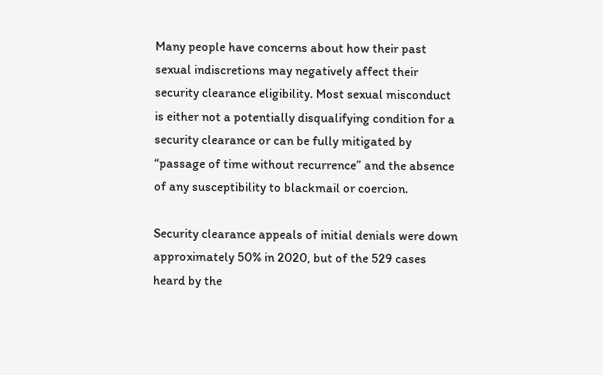Many people have concerns about how their past sexual indiscretions may negatively affect their security clearance eligibility. Most sexual misconduct is either not a potentially disqualifying condition for a security clearance or can be fully mitigated by “passage of time without recurrence” and the absence of any susceptibility to blackmail or coercion.

Security clearance appeals of initial denials were down approximately 50% in 2020, but of the 529 cases heard by the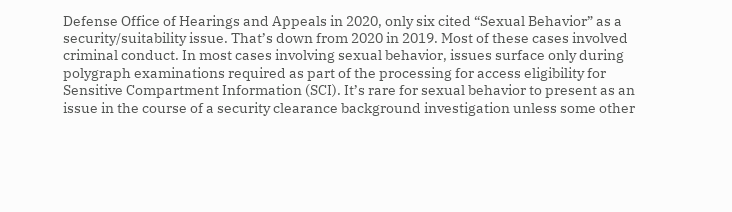Defense Office of Hearings and Appeals in 2020, only six cited “Sexual Behavior” as a security/suitability issue. That’s down from 2020 in 2019. Most of these cases involved criminal conduct. In most cases involving sexual behavior, issues surface only during polygraph examinations required as part of the processing for access eligibility for Sensitive Compartment Information (SCI). It’s rare for sexual behavior to present as an issue in the course of a security clearance background investigation unless some other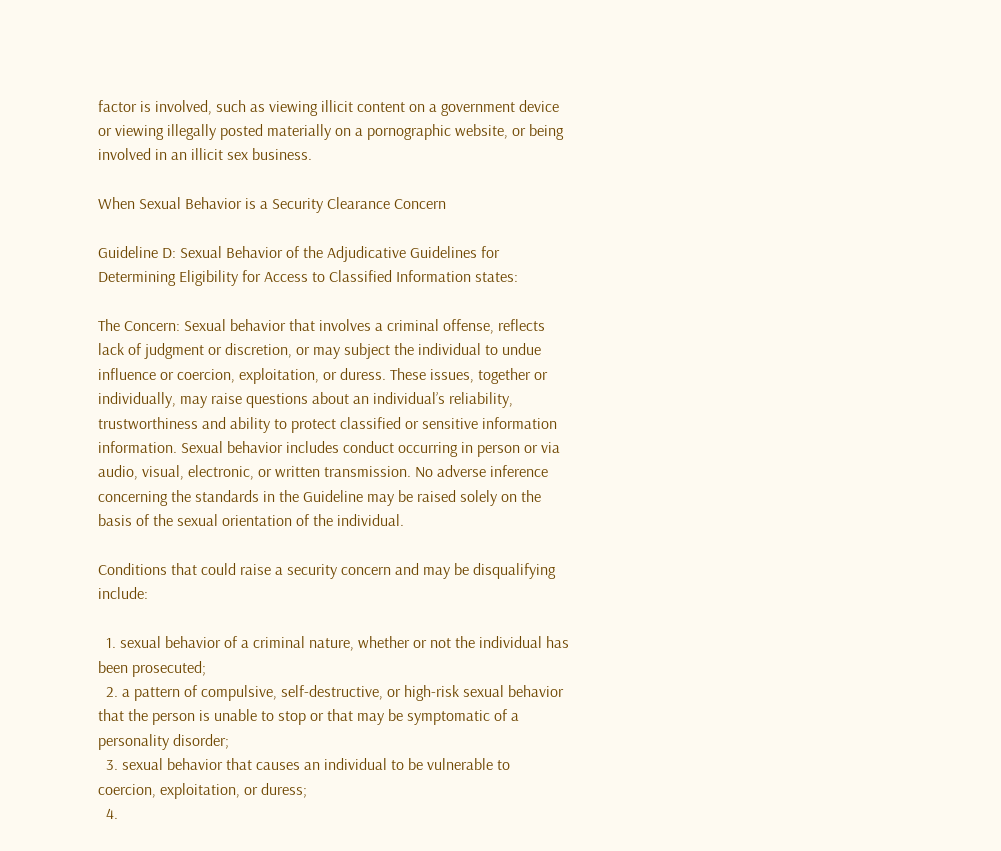factor is involved, such as viewing illicit content on a government device or viewing illegally posted materially on a pornographic website, or being involved in an illicit sex business.

When Sexual Behavior is a Security Clearance Concern

Guideline D: Sexual Behavior of the Adjudicative Guidelines for Determining Eligibility for Access to Classified Information states:

The Concern: Sexual behavior that involves a criminal offense, reflects lack of judgment or discretion, or may subject the individual to undue influence or coercion, exploitation, or duress. These issues, together or individually, may raise questions about an individual’s reliability, trustworthiness and ability to protect classified or sensitive information information. Sexual behavior includes conduct occurring in person or via audio, visual, electronic, or written transmission. No adverse inference concerning the standards in the Guideline may be raised solely on the basis of the sexual orientation of the individual.

Conditions that could raise a security concern and may be disqualifying include:

  1. sexual behavior of a criminal nature, whether or not the individual has been prosecuted;
  2. a pattern of compulsive, self-destructive, or high-risk sexual behavior that the person is unable to stop or that may be symptomatic of a personality disorder;
  3. sexual behavior that causes an individual to be vulnerable to coercion, exploitation, or duress;
  4.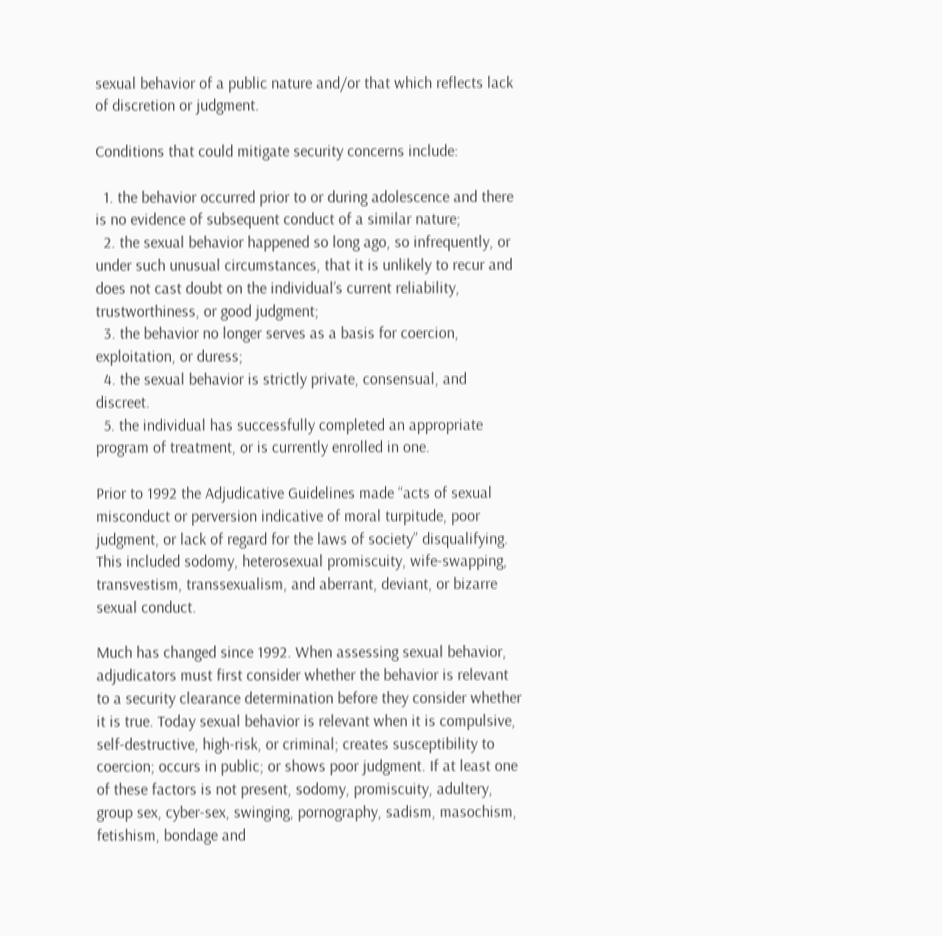sexual behavior of a public nature and/or that which reflects lack of discretion or judgment.

Conditions that could mitigate security concerns include:

  1. the behavior occurred prior to or during adolescence and there is no evidence of subsequent conduct of a similar nature;
  2. the sexual behavior happened so long ago, so infrequently, or under such unusual circumstances, that it is unlikely to recur and does not cast doubt on the individual’s current reliability, trustworthiness, or good judgment;
  3. the behavior no longer serves as a basis for coercion, exploitation, or duress;
  4. the sexual behavior is strictly private, consensual, and discreet.
  5. the individual has successfully completed an appropriate program of treatment, or is currently enrolled in one.

Prior to 1992 the Adjudicative Guidelines made “acts of sexual misconduct or perversion indicative of moral turpitude, poor judgment, or lack of regard for the laws of society” disqualifying. This included sodomy, heterosexual promiscuity, wife-swapping, transvestism, transsexualism, and aberrant, deviant, or bizarre sexual conduct.

Much has changed since 1992. When assessing sexual behavior, adjudicators must first consider whether the behavior is relevant to a security clearance determination before they consider whether it is true. Today sexual behavior is relevant when it is compulsive, self-destructive, high-risk, or criminal; creates susceptibility to coercion; occurs in public; or shows poor judgment. If at least one of these factors is not present, sodomy, promiscuity, adultery, group sex, cyber-sex, swinging, pornography, sadism, masochism, fetishism, bondage and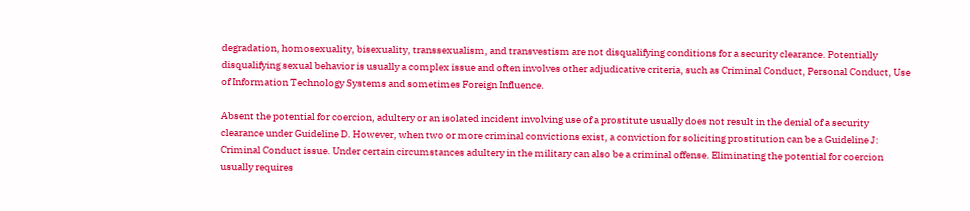degradation, homosexuality, bisexuality, transsexualism, and transvestism are not disqualifying conditions for a security clearance. Potentially disqualifying sexual behavior is usually a complex issue and often involves other adjudicative criteria, such as Criminal Conduct, Personal Conduct, Use of Information Technology Systems and sometimes Foreign Influence.

Absent the potential for coercion, adultery or an isolated incident involving use of a prostitute usually does not result in the denial of a security clearance under Guideline D. However, when two or more criminal convictions exist, a conviction for soliciting prostitution can be a Guideline J: Criminal Conduct issue. Under certain circumstances adultery in the military can also be a criminal offense. Eliminating the potential for coercion usually requires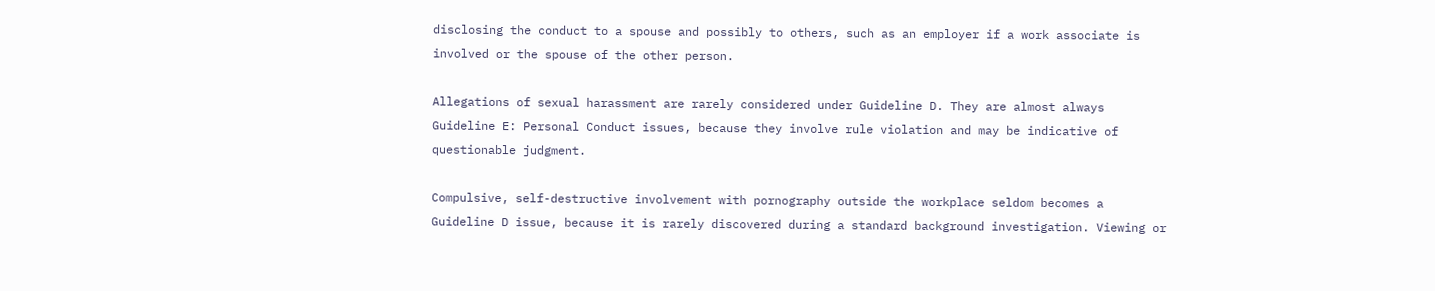disclosing the conduct to a spouse and possibly to others, such as an employer if a work associate is involved or the spouse of the other person.

Allegations of sexual harassment are rarely considered under Guideline D. They are almost always Guideline E: Personal Conduct issues, because they involve rule violation and may be indicative of questionable judgment.

Compulsive, self-destructive involvement with pornography outside the workplace seldom becomes a Guideline D issue, because it is rarely discovered during a standard background investigation. Viewing or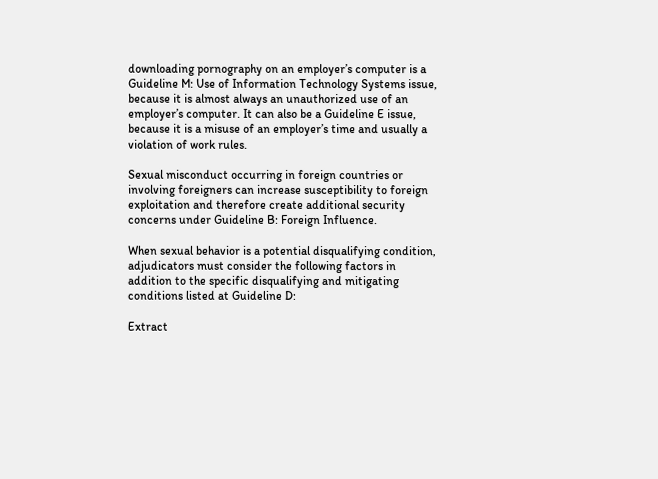downloading pornography on an employer’s computer is a Guideline M: Use of Information Technology Systems issue, because it is almost always an unauthorized use of an employer’s computer. It can also be a Guideline E issue, because it is a misuse of an employer’s time and usually a violation of work rules.

Sexual misconduct occurring in foreign countries or involving foreigners can increase susceptibility to foreign exploitation and therefore create additional security concerns under Guideline B: Foreign Influence.

When sexual behavior is a potential disqualifying condition, adjudicators must consider the following factors in addition to the specific disqualifying and mitigating conditions listed at Guideline D:

Extract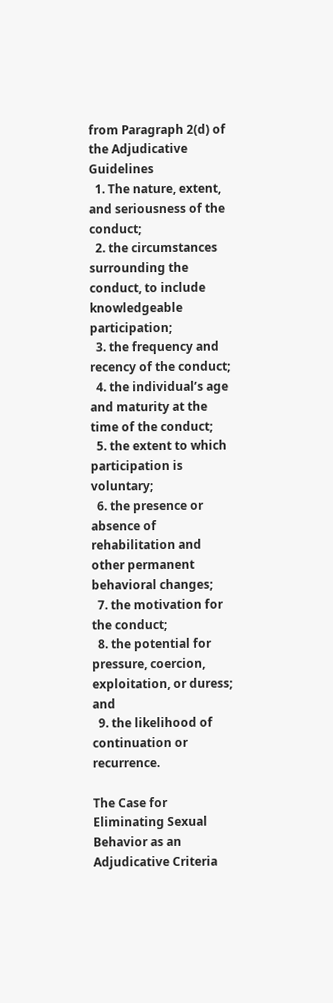from Paragraph 2(d) of the Adjudicative Guidelines
  1. The nature, extent, and seriousness of the conduct;
  2. the circumstances surrounding the conduct, to include knowledgeable participation;
  3. the frequency and recency of the conduct;
  4. the individual’s age and maturity at the time of the conduct;
  5. the extent to which participation is voluntary;
  6. the presence or absence of rehabilitation and other permanent behavioral changes;
  7. the motivation for the conduct;
  8. the potential for pressure, coercion, exploitation, or duress; and
  9. the likelihood of continuation or recurrence.

The Case for Eliminating Sexual Behavior as an Adjudicative Criteria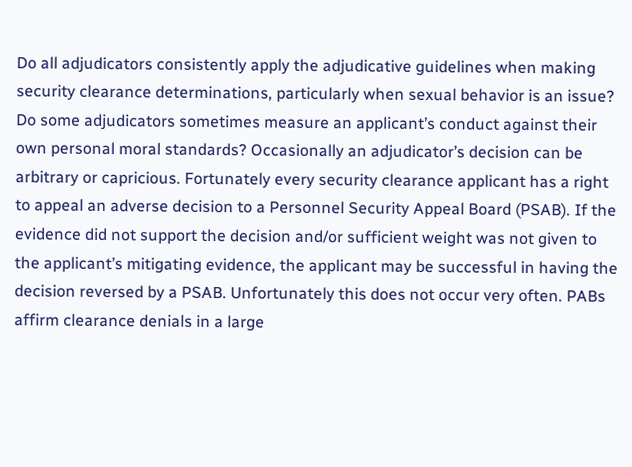Do all adjudicators consistently apply the adjudicative guidelines when making security clearance determinations, particularly when sexual behavior is an issue? Do some adjudicators sometimes measure an applicant’s conduct against their own personal moral standards? Occasionally an adjudicator’s decision can be arbitrary or capricious. Fortunately every security clearance applicant has a right to appeal an adverse decision to a Personnel Security Appeal Board (PSAB). If the evidence did not support the decision and/or sufficient weight was not given to the applicant’s mitigating evidence, the applicant may be successful in having the decision reversed by a PSAB. Unfortunately this does not occur very often. PABs affirm clearance denials in a large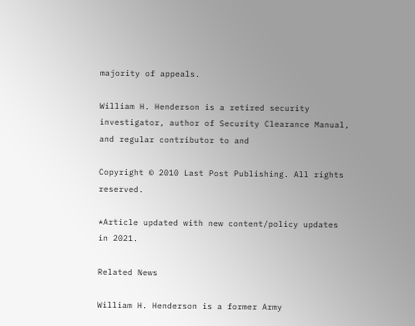majority of appeals.

William H. Henderson is a retired security investigator, author of Security Clearance Manual, and regular contributor to and

Copyright © 2010 Last Post Publishing. All rights reserved.

*Article updated with new content/policy updates in 2021.

Related News

William H. Henderson is a former Army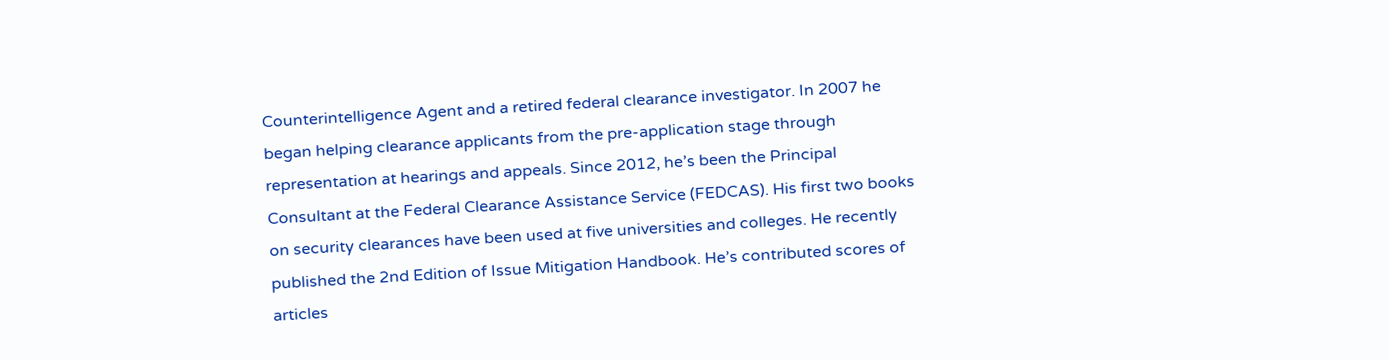Counterintelligence Agent and a retired federal clearance investigator. In 2007 he began helping clearance applicants from the pre-application stage through representation at hearings and appeals. Since 2012, he’s been the Principal Consultant at the Federal Clearance Assistance Service (FEDCAS). His first two books on security clearances have been used at five universities and colleges. He recently published the 2nd Edition of Issue Mitigation Handbook. He’s contributed scores of articles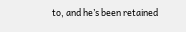to, and he’s been retained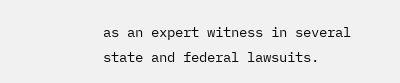as an expert witness in several state and federal lawsuits.